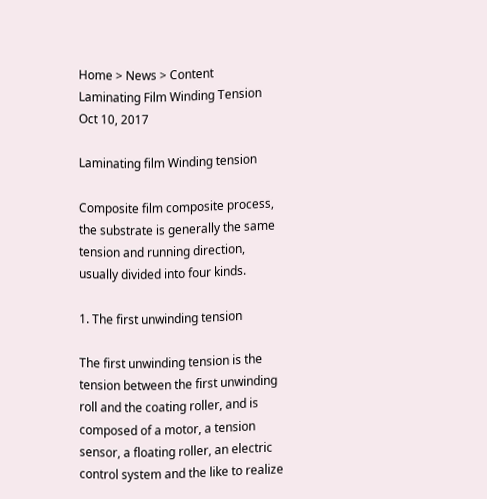Home > News > Content
Laminating Film Winding Tension
Oct 10, 2017

Laminating film Winding tension

Composite film composite process, the substrate is generally the same tension and running direction, usually divided into four kinds.

1. The first unwinding tension

The first unwinding tension is the tension between the first unwinding roll and the coating roller, and is composed of a motor, a tension sensor, a floating roller, an electric control system and the like to realize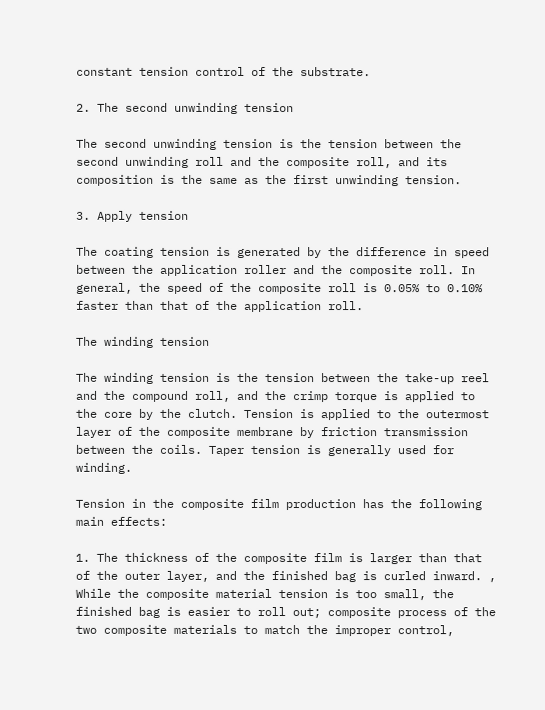constant tension control of the substrate.

2. The second unwinding tension

The second unwinding tension is the tension between the second unwinding roll and the composite roll, and its composition is the same as the first unwinding tension.

3. Apply tension

The coating tension is generated by the difference in speed between the application roller and the composite roll. In general, the speed of the composite roll is 0.05% to 0.10% faster than that of the application roll.

The winding tension

The winding tension is the tension between the take-up reel and the compound roll, and the crimp torque is applied to the core by the clutch. Tension is applied to the outermost layer of the composite membrane by friction transmission between the coils. Taper tension is generally used for winding.

Tension in the composite film production has the following main effects:

1. The thickness of the composite film is larger than that of the outer layer, and the finished bag is curled inward. , While the composite material tension is too small, the finished bag is easier to roll out; composite process of the two composite materials to match the improper control,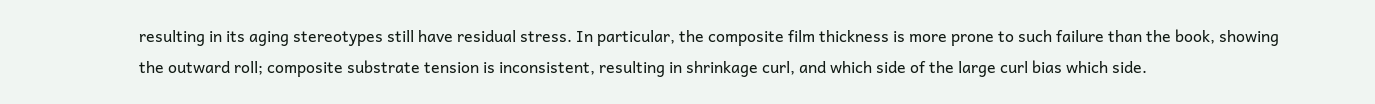resulting in its aging stereotypes still have residual stress. In particular, the composite film thickness is more prone to such failure than the book, showing the outward roll; composite substrate tension is inconsistent, resulting in shrinkage curl, and which side of the large curl bias which side.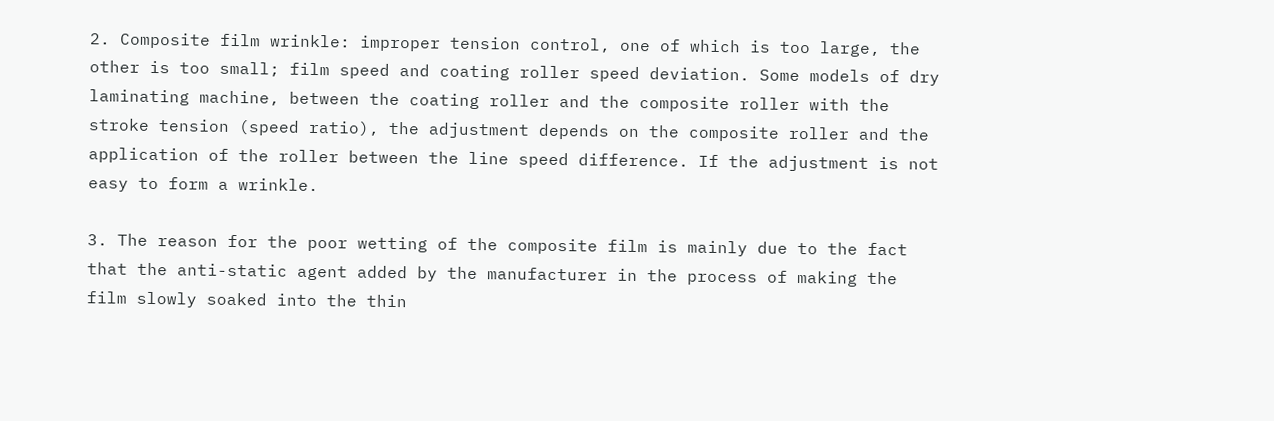2. Composite film wrinkle: improper tension control, one of which is too large, the other is too small; film speed and coating roller speed deviation. Some models of dry laminating machine, between the coating roller and the composite roller with the stroke tension (speed ratio), the adjustment depends on the composite roller and the application of the roller between the line speed difference. If the adjustment is not easy to form a wrinkle.

3. The reason for the poor wetting of the composite film is mainly due to the fact that the anti-static agent added by the manufacturer in the process of making the film slowly soaked into the thin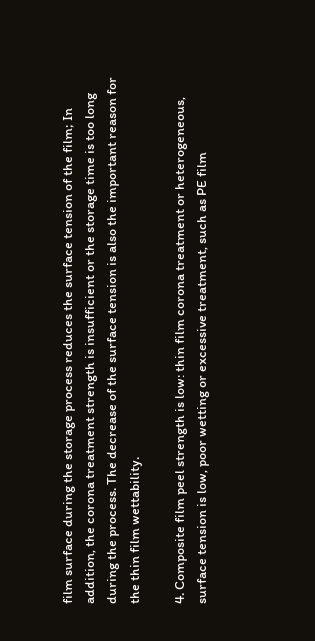film surface during the storage process reduces the surface tension of the film; In addition, the corona treatment strength is insufficient or the storage time is too long during the process. The decrease of the surface tension is also the important reason for the thin film wettability.

4. Composite film peel strength is low: thin film corona treatment or heterogeneous, surface tension is low, poor wetting or excessive treatment, such as PE film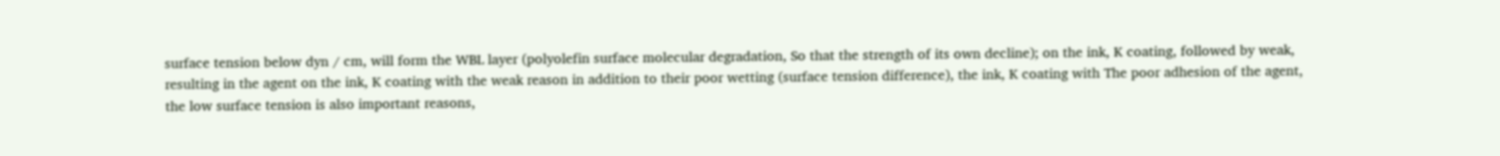surface tension below dyn / cm, will form the WBL layer (polyolefin surface molecular degradation, So that the strength of its own decline); on the ink, K coating, followed by weak, resulting in the agent on the ink, K coating with the weak reason in addition to their poor wetting (surface tension difference), the ink, K coating with The poor adhesion of the agent, the low surface tension is also important reasons,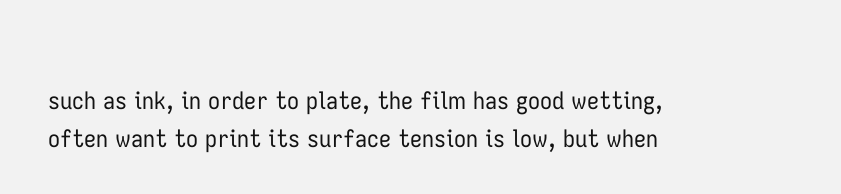such as ink, in order to plate, the film has good wetting, often want to print its surface tension is low, but when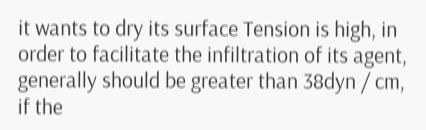it wants to dry its surface Tension is high, in order to facilitate the infiltration of its agent, generally should be greater than 38dyn / cm, if the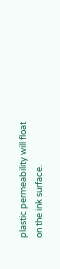plastic permeability will float on the ink surface.